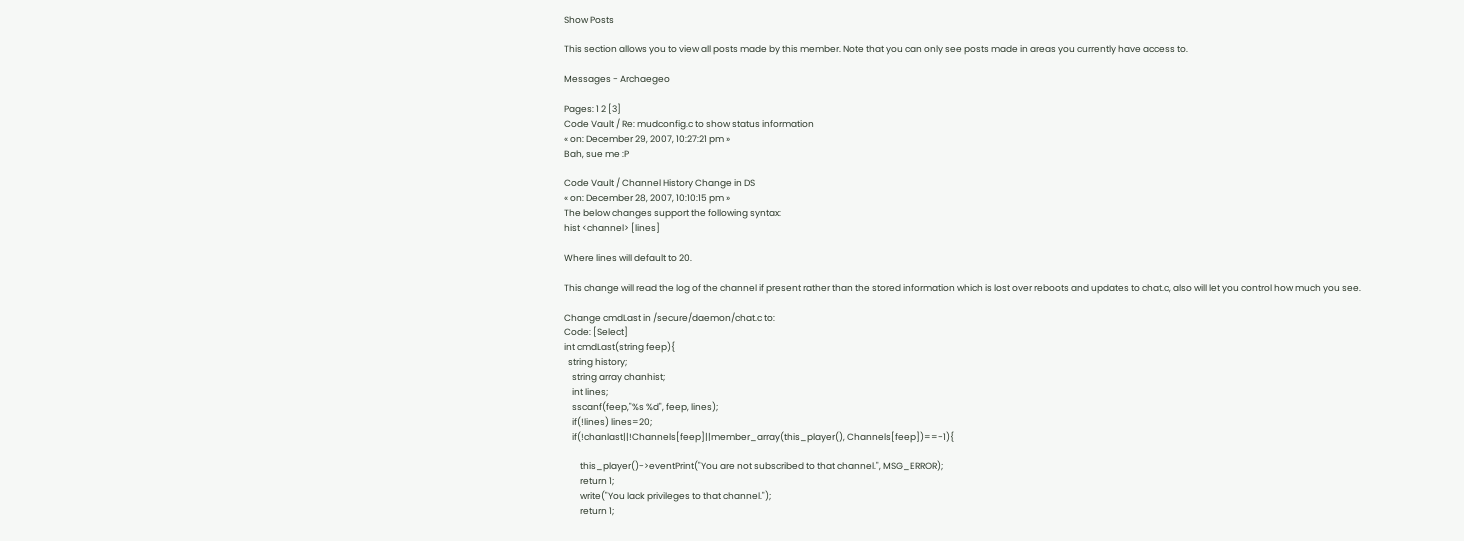Show Posts

This section allows you to view all posts made by this member. Note that you can only see posts made in areas you currently have access to.

Messages - Archaegeo

Pages: 1 2 [3]
Code Vault / Re: mudconfig.c to show status information
« on: December 29, 2007, 10:27:21 pm »
Bah, sue me :P

Code Vault / Channel History Change in DS
« on: December 28, 2007, 10:10:15 pm »
The below changes support the following syntax:
hist <channel> [lines]

Where lines will default to 20.

This change will read the log of the channel if present rather than the stored information which is lost over reboots and updates to chat.c, also will let you control how much you see.

Change cmdLast in /secure/daemon/chat.c to:
Code: [Select]
int cmdLast(string feep){
  string history;
    string array chanhist;
    int lines;
    sscanf(feep,"%s %d", feep, lines);
    if(!lines) lines=20;
    if(!chanlast||!Channels[feep]||member_array(this_player(), Channels[feep])==-1){

        this_player()->eventPrint("You are not subscribed to that channel.", MSG_ERROR);
        return 1;
        write("You lack privileges to that channel.");
        return 1;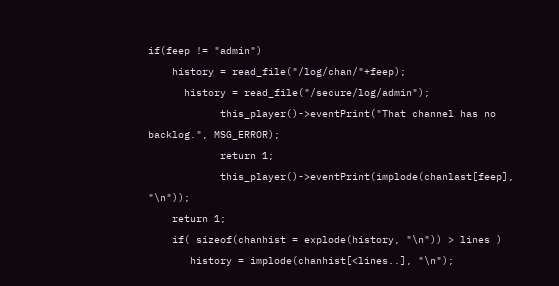if(feep != "admin")
    history = read_file("/log/chan/"+feep);
      history = read_file("/secure/log/admin");
            this_player()->eventPrint("That channel has no backlog.", MSG_ERROR);
            return 1;
            this_player()->eventPrint(implode(chanlast[feep], "\n"));
    return 1;
    if( sizeof(chanhist = explode(history, "\n")) > lines )
       history = implode(chanhist[<lines..], "\n");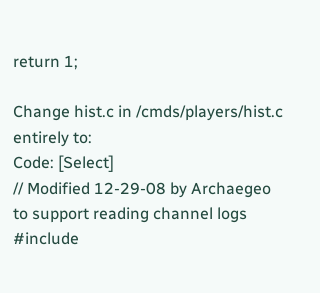return 1;

Change hist.c in /cmds/players/hist.c entirely to:
Code: [Select]
// Modified 12-29-08 by Archaegeo to support reading channel logs
#include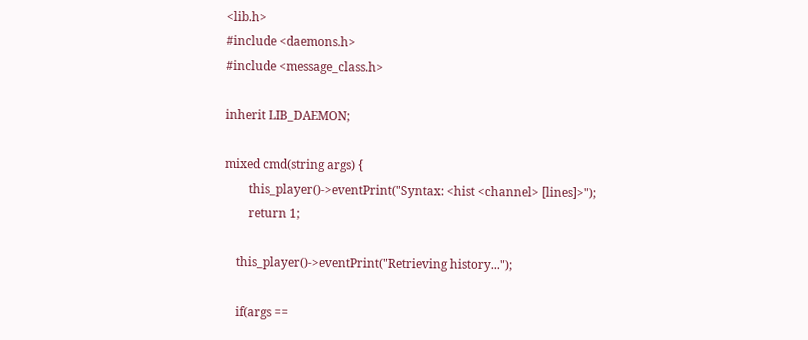<lib.h>
#include <daemons.h>
#include <message_class.h>

inherit LIB_DAEMON;

mixed cmd(string args) {
        this_player()->eventPrint("Syntax: <hist <channel> [lines]>");
        return 1;

    this_player()->eventPrint("Retrieving history...");

    if(args ==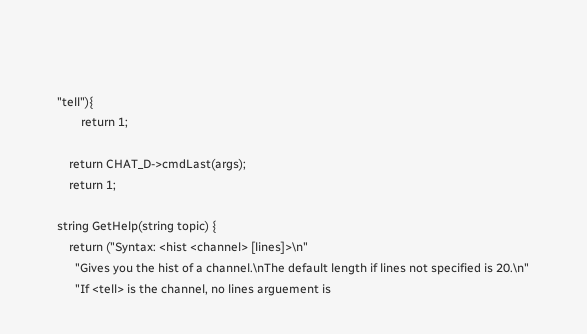"tell"){
        return 1;

    return CHAT_D->cmdLast(args);
    return 1;

string GetHelp(string topic) {
    return ("Syntax: <hist <channel> [lines]>\n"
      "Gives you the hist of a channel.\nThe default length if lines not specified is 20.\n"
      "If <tell> is the channel, no lines arguement is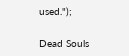used.");

Dead Souls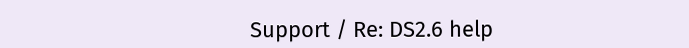Support / Re: DS2.6 help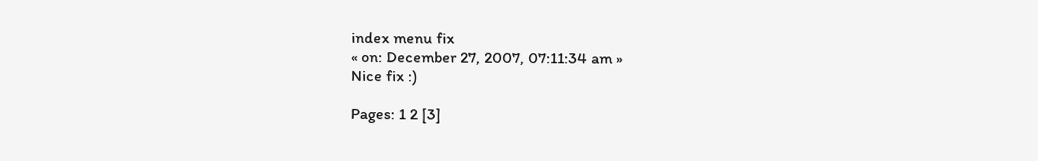index menu fix
« on: December 27, 2007, 07:11:34 am »
Nice fix :)

Pages: 1 2 [3]